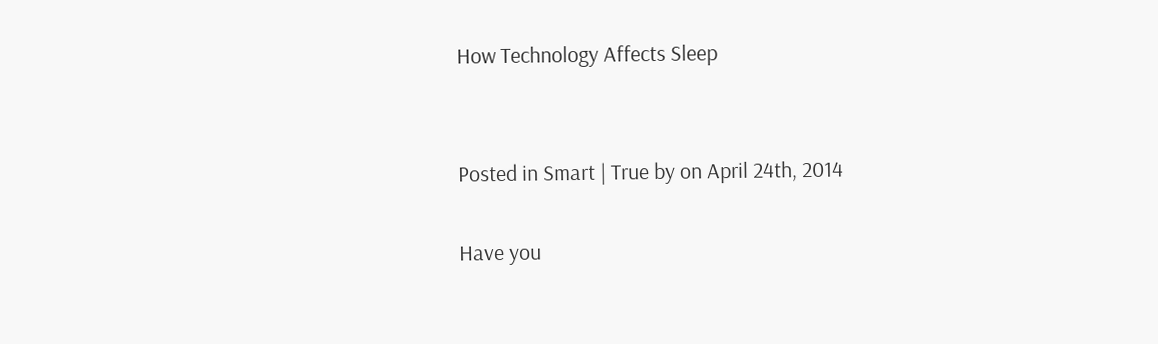How Technology Affects Sleep


Posted in Smart | True by on April 24th, 2014

Have you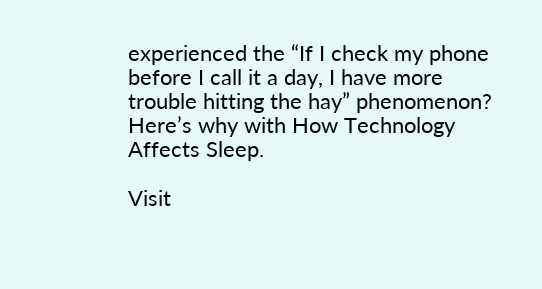experienced the “If I check my phone before I call it a day, I have more trouble hitting the hay” phenomenon? Here’s why with How Technology Affects Sleep.

Visit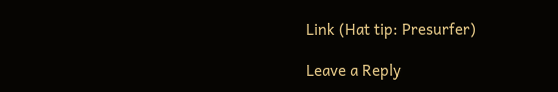Link (Hat tip: Presurfer)

Leave a Reply